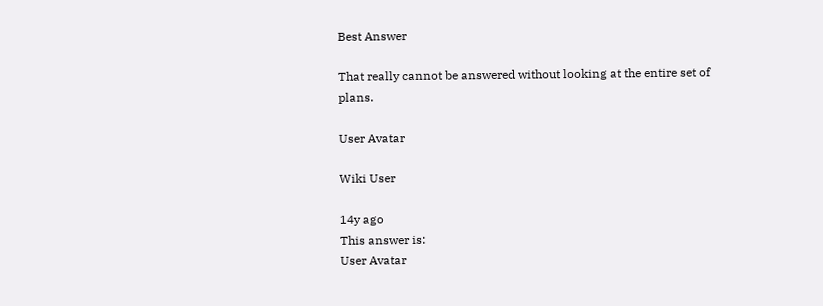Best Answer

That really cannot be answered without looking at the entire set of plans.

User Avatar

Wiki User

14y ago
This answer is:
User Avatar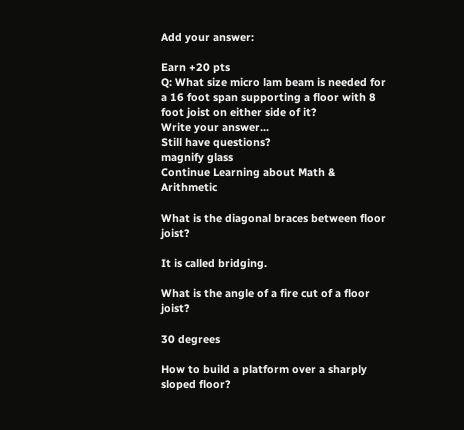Add your answer:

Earn +20 pts
Q: What size micro lam beam is needed for a 16 foot span supporting a floor with 8 foot joist on either side of it?
Write your answer...
Still have questions?
magnify glass
Continue Learning about Math & Arithmetic

What is the diagonal braces between floor joist?

It is called bridging.

What is the angle of a fire cut of a floor joist?

30 degrees

How to build a platform over a sharply sloped floor?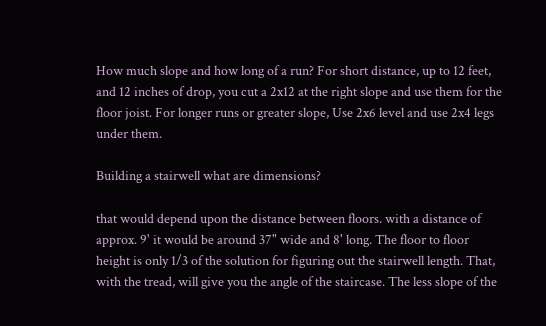How much slope and how long of a run? For short distance, up to 12 feet, and 12 inches of drop, you cut a 2x12 at the right slope and use them for the floor joist. For longer runs or greater slope, Use 2x6 level and use 2x4 legs under them.

Building a stairwell what are dimensions?

that would depend upon the distance between floors. with a distance of approx. 9' it would be around 37" wide and 8' long. The floor to floor height is only 1/3 of the solution for figuring out the stairwell length. That, with the tread, will give you the angle of the staircase. The less slope of the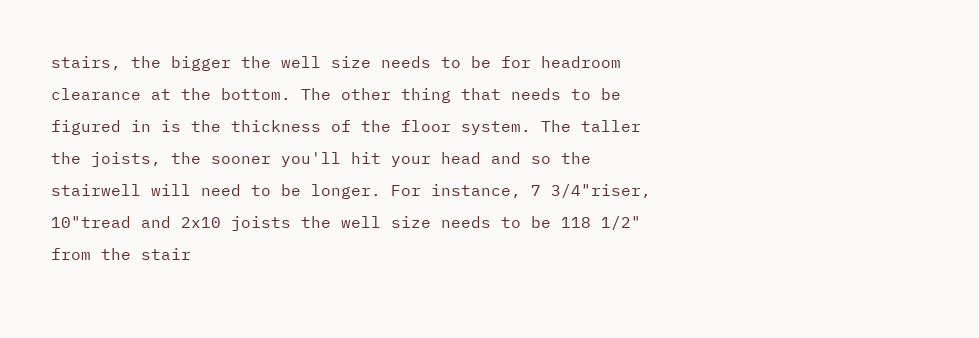stairs, the bigger the well size needs to be for headroom clearance at the bottom. The other thing that needs to be figured in is the thickness of the floor system. The taller the joists, the sooner you'll hit your head and so the stairwell will need to be longer. For instance, 7 3/4"riser, 10"tread and 2x10 joists the well size needs to be 118 1/2" from the stair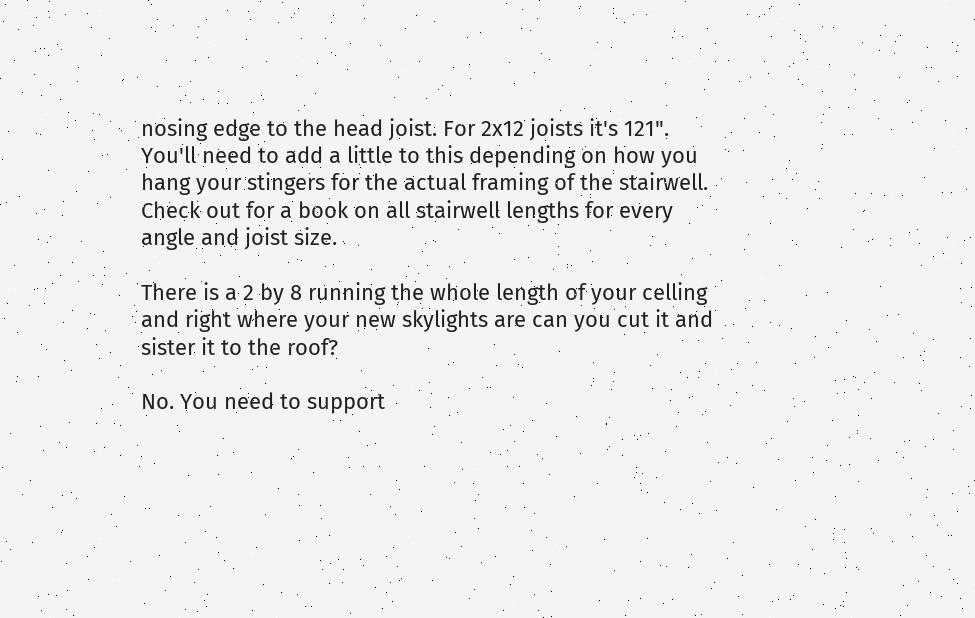nosing edge to the head joist. For 2x12 joists it's 121". You'll need to add a little to this depending on how you hang your stingers for the actual framing of the stairwell. Check out for a book on all stairwell lengths for every angle and joist size.

There is a 2 by 8 running the whole length of your celling and right where your new skylights are can you cut it and sister it to the roof?

No. You need to support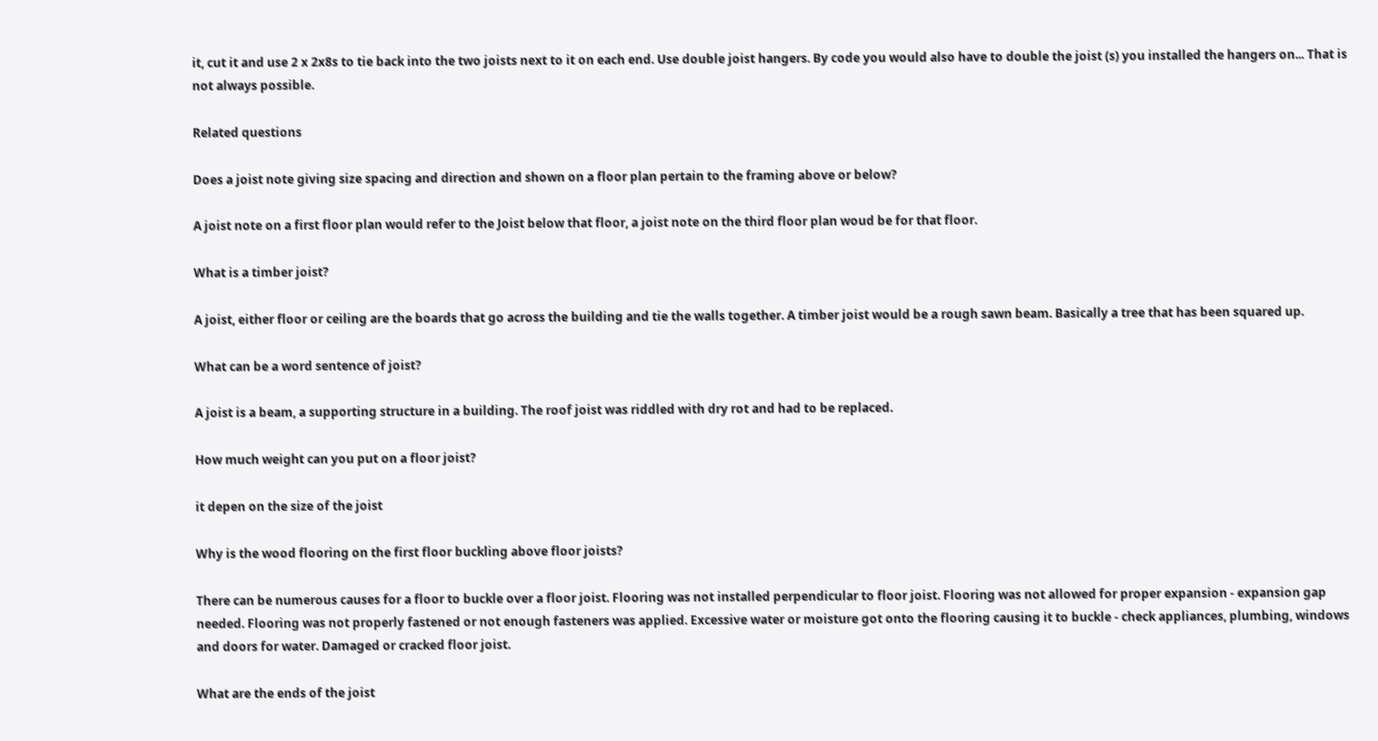it, cut it and use 2 x 2x8s to tie back into the two joists next to it on each end. Use double joist hangers. By code you would also have to double the joist (s) you installed the hangers on... That is not always possible.

Related questions

Does a joist note giving size spacing and direction and shown on a floor plan pertain to the framing above or below?

A joist note on a first floor plan would refer to the Joist below that floor, a joist note on the third floor plan woud be for that floor.

What is a timber joist?

A joist, either floor or ceiling are the boards that go across the building and tie the walls together. A timber joist would be a rough sawn beam. Basically a tree that has been squared up.

What can be a word sentence of joist?

A joist is a beam, a supporting structure in a building. The roof joist was riddled with dry rot and had to be replaced.

How much weight can you put on a floor joist?

it depen on the size of the joist

Why is the wood flooring on the first floor buckling above floor joists?

There can be numerous causes for a floor to buckle over a floor joist. Flooring was not installed perpendicular to floor joist. Flooring was not allowed for proper expansion - expansion gap needed. Flooring was not properly fastened or not enough fasteners was applied. Excessive water or moisture got onto the flooring causing it to buckle - check appliances, plumbing, windows and doors for water. Damaged or cracked floor joist.

What are the ends of the joist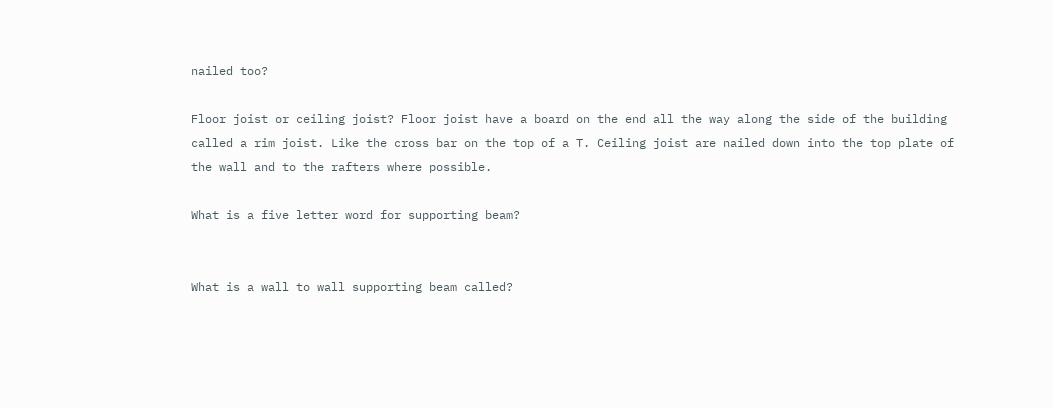nailed too?

Floor joist or ceiling joist? Floor joist have a board on the end all the way along the side of the building called a rim joist. Like the cross bar on the top of a T. Ceiling joist are nailed down into the top plate of the wall and to the rafters where possible.

What is a five letter word for supporting beam?


What is a wall to wall supporting beam called?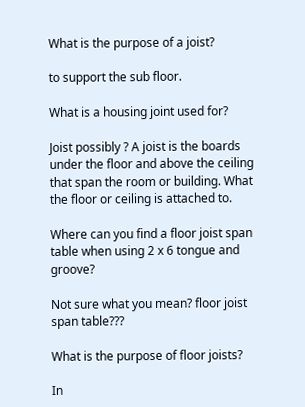What is the purpose of a joist?

to support the sub floor.

What is a housing joint used for?

Joist possibly ? A joist is the boards under the floor and above the ceiling that span the room or building. What the floor or ceiling is attached to.

Where can you find a floor joist span table when using 2 x 6 tongue and groove?

Not sure what you mean? floor joist span table???

What is the purpose of floor joists?

In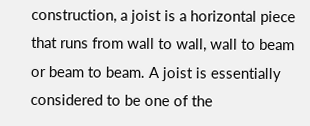construction, a joist is a horizontal piece that runs from wall to wall, wall to beam or beam to beam. A joist is essentially considered to be one of the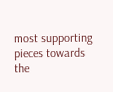most supporting pieces towards the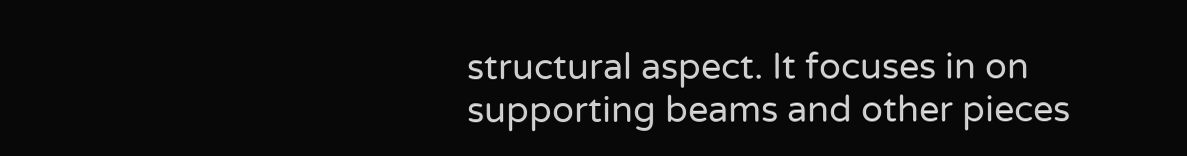structural aspect. It focuses in on supporting beams and other pieces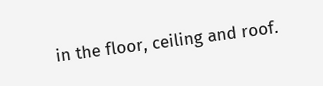in the floor, ceiling and roof.